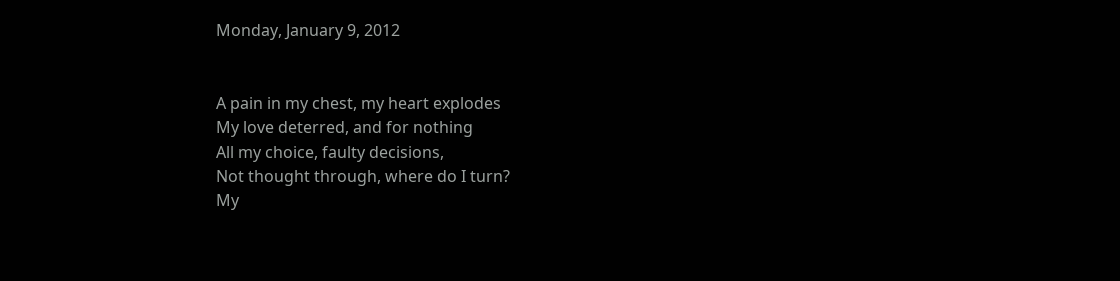Monday, January 9, 2012


A pain in my chest, my heart explodes
My love deterred, and for nothing
All my choice, faulty decisions,
Not thought through, where do I turn?
My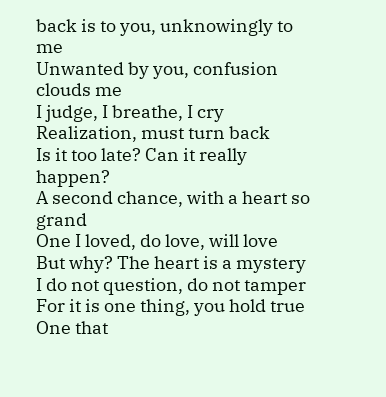back is to you, unknowingly to me
Unwanted by you, confusion clouds me
I judge, I breathe, I cry
Realization, must turn back
Is it too late? Can it really happen?
A second chance, with a heart so grand
One I loved, do love, will love
But why? The heart is a mystery
I do not question, do not tamper
For it is one thing, you hold true
One that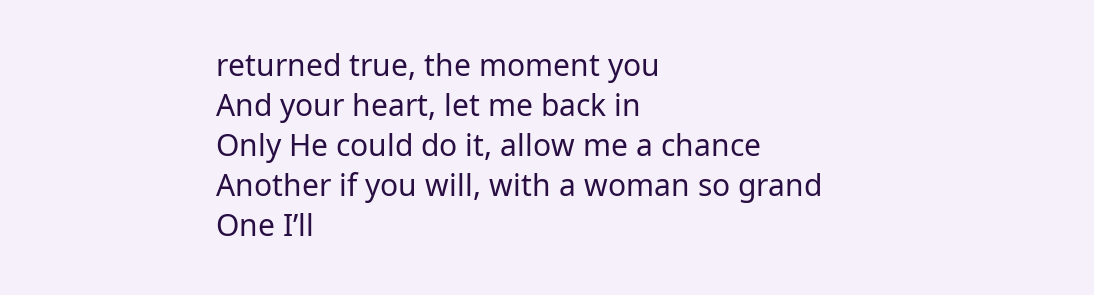returned true, the moment you
And your heart, let me back in
Only He could do it, allow me a chance
Another if you will, with a woman so grand
One I’ll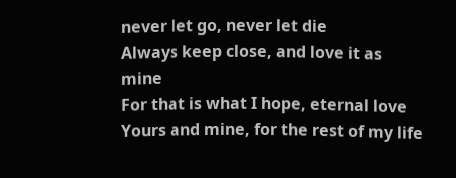never let go, never let die
Always keep close, and love it as mine
For that is what I hope, eternal love
Yours and mine, for the rest of my life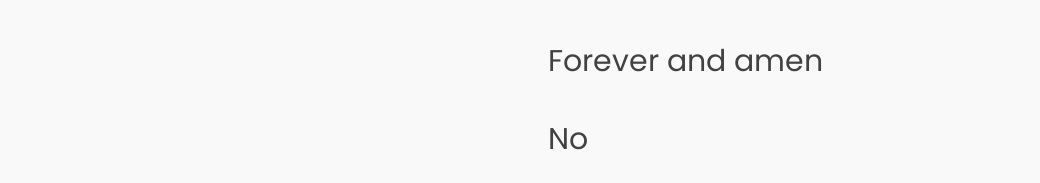Forever and amen

No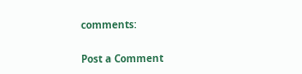comments:

Post a Comment